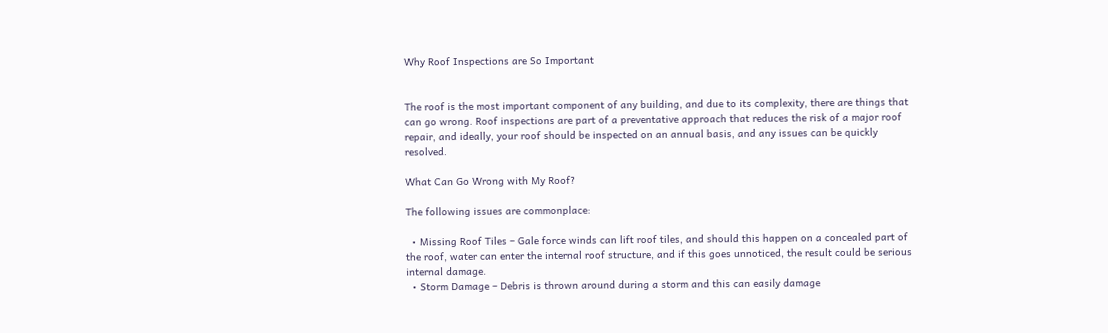Why Roof Inspections are So Important


The roof is the most important component of any building, and due to its complexity, there are things that can go wrong. Roof inspections are part of a preventative approach that reduces the risk of a major roof repair, and ideally, your roof should be inspected on an annual basis, and any issues can be quickly resolved.

What Can Go Wrong with My Roof?

The following issues are commonplace:

  • Missing Roof Tiles – Gale force winds can lift roof tiles, and should this happen on a concealed part of the roof, water can enter the internal roof structure, and if this goes unnoticed, the result could be serious internal damage.
  • Storm Damage – Debris is thrown around during a storm and this can easily damage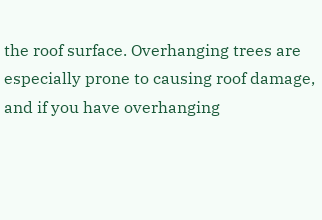the roof surface. Overhanging trees are especially prone to causing roof damage, and if you have overhanging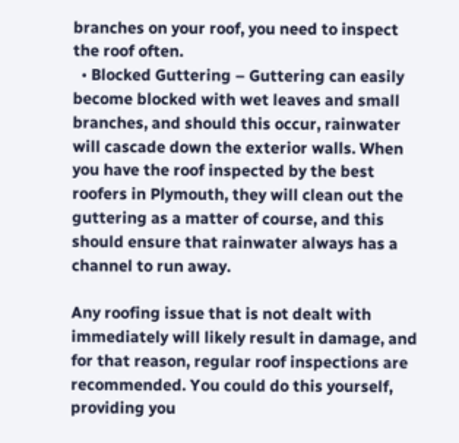branches on your roof, you need to inspect the roof often.
  • Blocked Guttering – Guttering can easily become blocked with wet leaves and small branches, and should this occur, rainwater will cascade down the exterior walls. When you have the roof inspected by the best roofers in Plymouth, they will clean out the guttering as a matter of course, and this should ensure that rainwater always has a channel to run away.

Any roofing issue that is not dealt with immediately will likely result in damage, and for that reason, regular roof inspections are recommended. You could do this yourself, providing you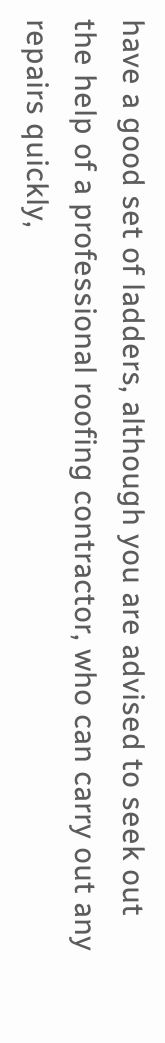have a good set of ladders, although you are advised to seek out the help of a professional roofing contractor, who can carry out any repairs quickly,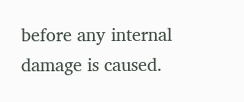before any internal damage is caused.